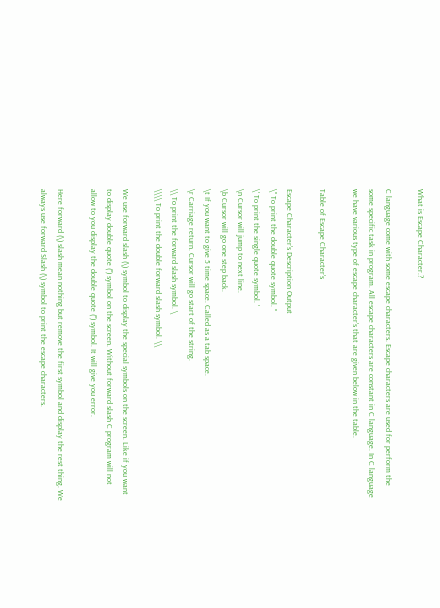What is Escape Character.?

C language come with some escape characters. Escape characters are used for perform the some specific task in program. All escape characters are constant in C language. In C language we have various type of escape character's that are given below in the table.

Table of Escape Character's

Escape Character's Description Output
\" To print the double quote symbol. "
\' To print the single quote symbol. '
\n Cursor will jump to next line.
\b Cursor will go one step back.
\t If you want to give 5 time space. Called as a tab space.
\r Carriage return. Cursor will go start of the string.
\\ To print the forward slash symbol. \
\\\\ To print the double forward slash symbol. \\

We use forward slash (\) symbol to display the special symbols on the screen. Like if you want to display double quote (") symbol on the screen. Without forward slash C program will not allow to you display the double quote (") symbol. It will give you error.

Here forward (\) slash mean nothing but remove the first symbol and display the rest thing. We always use forward Slash (\) symbol to print the escape characters.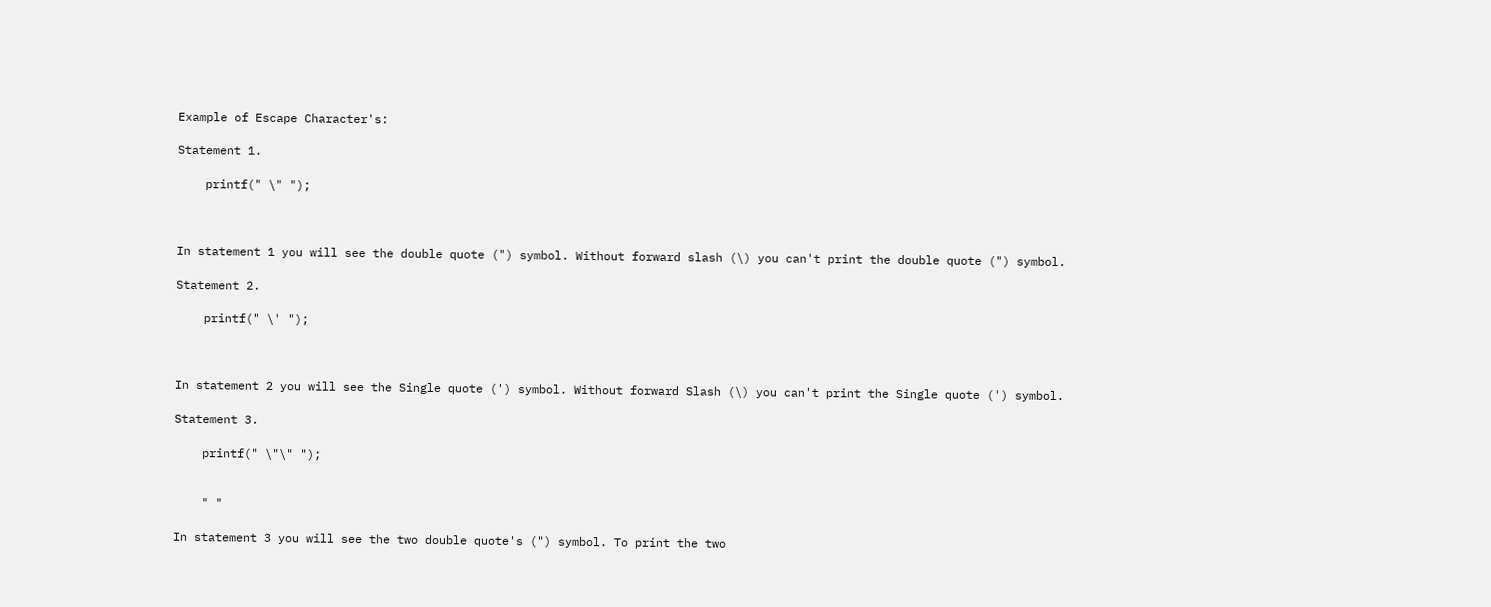Example of Escape Character's:

Statement 1.

    printf(" \" ");



In statement 1 you will see the double quote (") symbol. Without forward slash (\) you can't print the double quote (") symbol.

Statement 2.

    printf(" \' ");



In statement 2 you will see the Single quote (') symbol. Without forward Slash (\) you can't print the Single quote (') symbol.

Statement 3.

    printf(" \"\" ");


    " "

In statement 3 you will see the two double quote's (") symbol. To print the two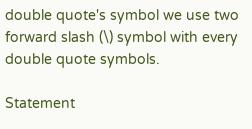double quote's symbol we use two forward slash (\) symbol with every double quote symbols.

Statement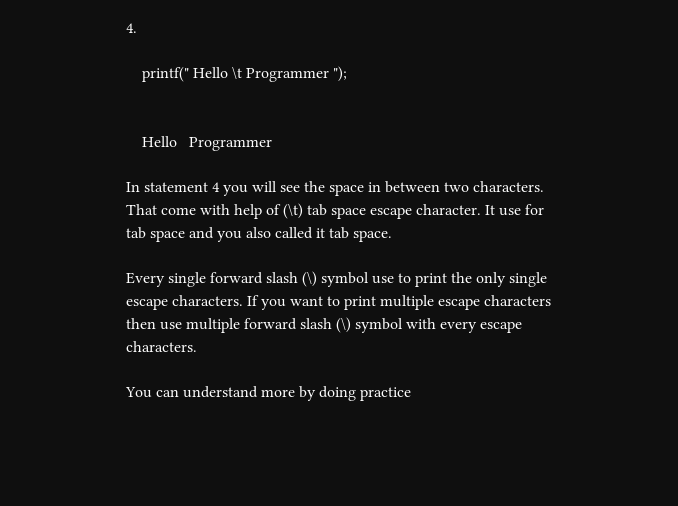4.

    printf(" Hello \t Programmer ");


    Hello   Programmer

In statement 4 you will see the space in between two characters. That come with help of (\t) tab space escape character. It use for tab space and you also called it tab space.

Every single forward slash (\) symbol use to print the only single escape characters. If you want to print multiple escape characters then use multiple forward slash (\) symbol with every escape characters.

You can understand more by doing practice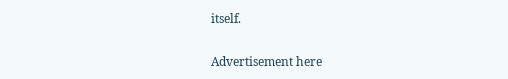itself.

Advertisement here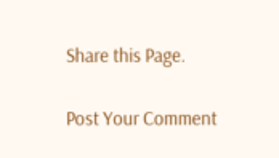Share this Page.

Post Your Comment